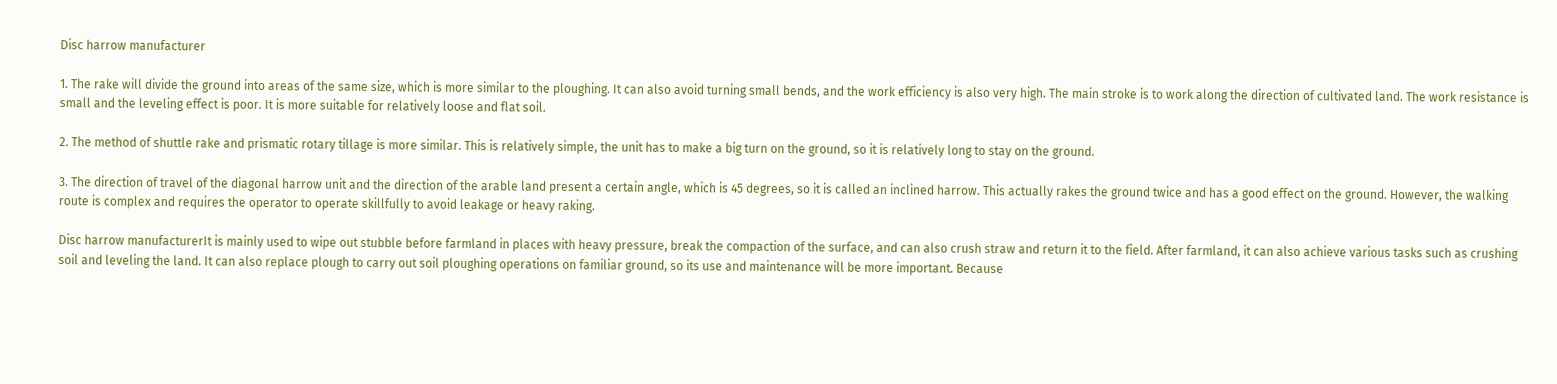Disc harrow manufacturer

1. The rake will divide the ground into areas of the same size, which is more similar to the ploughing. It can also avoid turning small bends, and the work efficiency is also very high. The main stroke is to work along the direction of cultivated land. The work resistance is small and the leveling effect is poor. It is more suitable for relatively loose and flat soil.

2. The method of shuttle rake and prismatic rotary tillage is more similar. This is relatively simple, the unit has to make a big turn on the ground, so it is relatively long to stay on the ground.

3. The direction of travel of the diagonal harrow unit and the direction of the arable land present a certain angle, which is 45 degrees, so it is called an inclined harrow. This actually rakes the ground twice and has a good effect on the ground. However, the walking route is complex and requires the operator to operate skillfully to avoid leakage or heavy raking.

Disc harrow manufacturerIt is mainly used to wipe out stubble before farmland in places with heavy pressure, break the compaction of the surface, and can also crush straw and return it to the field. After farmland, it can also achieve various tasks such as crushing soil and leveling the land. It can also replace plough to carry out soil ploughing operations on familiar ground, so its use and maintenance will be more important. Because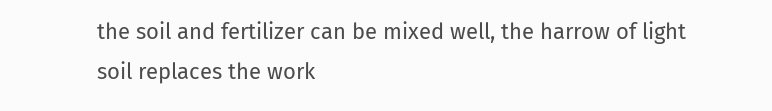the soil and fertilizer can be mixed well, the harrow of light soil replaces the work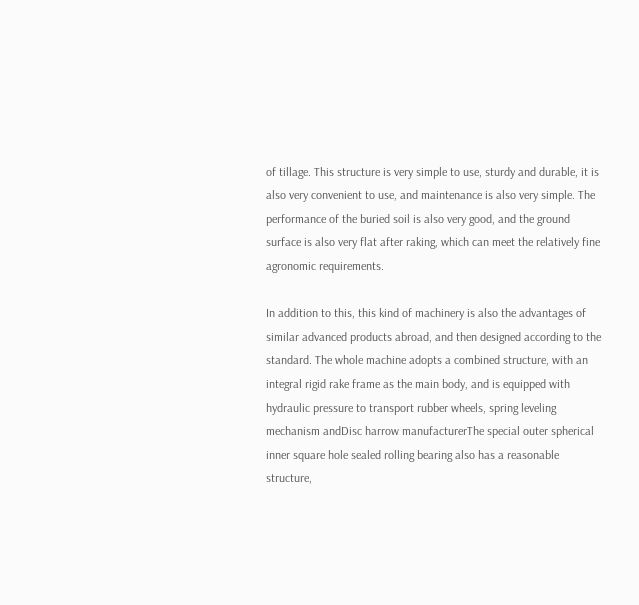of tillage. This structure is very simple to use, sturdy and durable, it is also very convenient to use, and maintenance is also very simple. The performance of the buried soil is also very good, and the ground surface is also very flat after raking, which can meet the relatively fine agronomic requirements.

In addition to this, this kind of machinery is also the advantages of similar advanced products abroad, and then designed according to the standard. The whole machine adopts a combined structure, with an integral rigid rake frame as the main body, and is equipped with hydraulic pressure to transport rubber wheels, spring leveling mechanism andDisc harrow manufacturerThe special outer spherical inner square hole sealed rolling bearing also has a reasonable structure,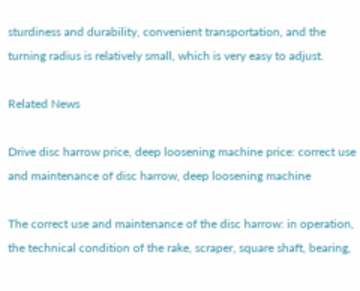sturdiness and durability, convenient transportation, and the turning radius is relatively small, which is very easy to adjust.

Related News

Drive disc harrow price, deep loosening machine price: correct use and maintenance of disc harrow, deep loosening machine

The correct use and maintenance of the disc harrow: in operation, the technical condition of the rake, scraper, square shaft, bearing,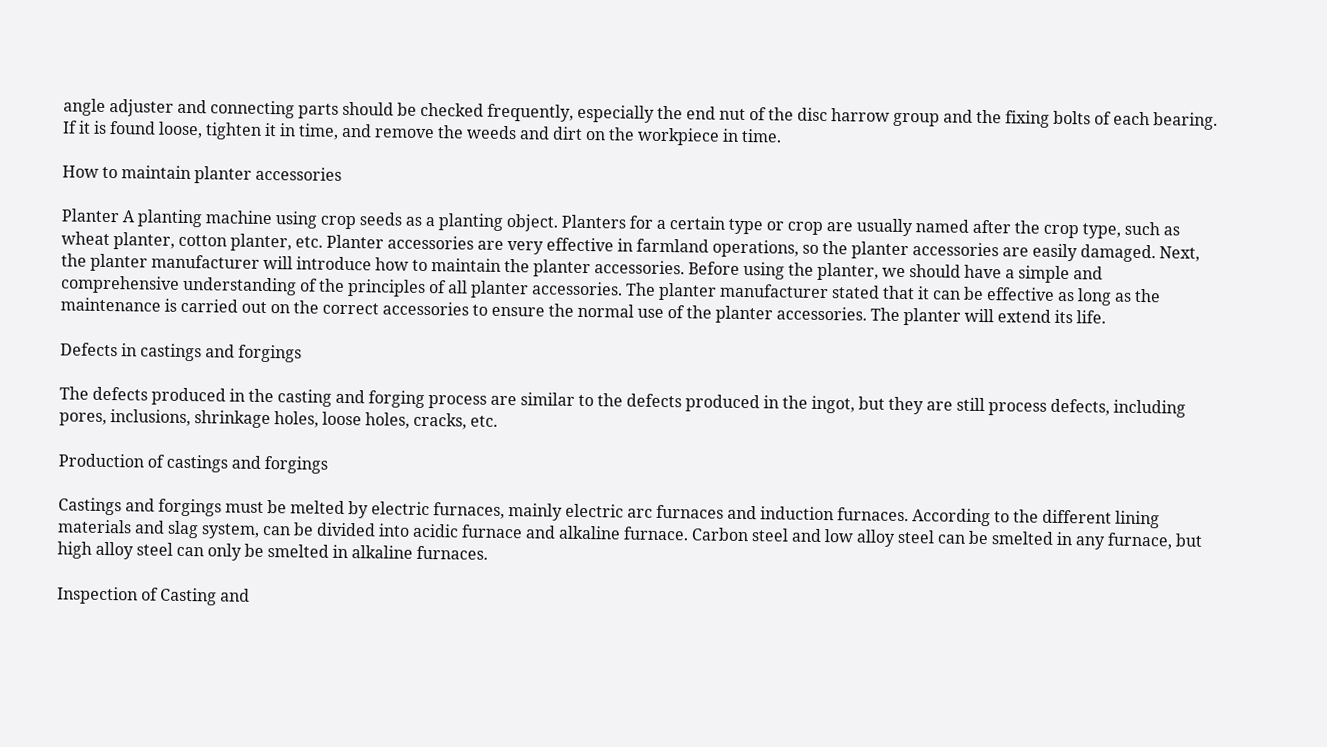angle adjuster and connecting parts should be checked frequently, especially the end nut of the disc harrow group and the fixing bolts of each bearing. If it is found loose, tighten it in time, and remove the weeds and dirt on the workpiece in time.

How to maintain planter accessories

Planter A planting machine using crop seeds as a planting object. Planters for a certain type or crop are usually named after the crop type, such as wheat planter, cotton planter, etc. Planter accessories are very effective in farmland operations, so the planter accessories are easily damaged. Next, the planter manufacturer will introduce how to maintain the planter accessories. Before using the planter, we should have a simple and comprehensive understanding of the principles of all planter accessories. The planter manufacturer stated that it can be effective as long as the maintenance is carried out on the correct accessories to ensure the normal use of the planter accessories. The planter will extend its life.

Defects in castings and forgings

The defects produced in the casting and forging process are similar to the defects produced in the ingot, but they are still process defects, including pores, inclusions, shrinkage holes, loose holes, cracks, etc.

Production of castings and forgings

Castings and forgings must be melted by electric furnaces, mainly electric arc furnaces and induction furnaces. According to the different lining materials and slag system, can be divided into acidic furnace and alkaline furnace. Carbon steel and low alloy steel can be smelted in any furnace, but high alloy steel can only be smelted in alkaline furnaces.

Inspection of Casting and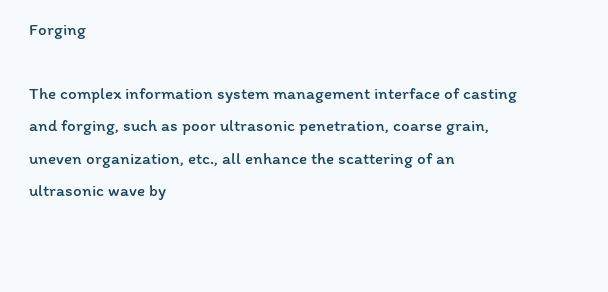Forging

The complex information system management interface of casting and forging, such as poor ultrasonic penetration, coarse grain, uneven organization, etc., all enhance the scattering of an ultrasonic wave by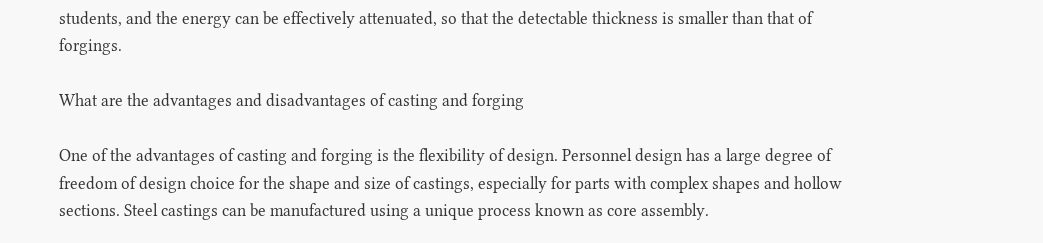students, and the energy can be effectively attenuated, so that the detectable thickness is smaller than that of forgings.

What are the advantages and disadvantages of casting and forging

One of the advantages of casting and forging is the flexibility of design. Personnel design has a large degree of freedom of design choice for the shape and size of castings, especially for parts with complex shapes and hollow sections. Steel castings can be manufactured using a unique process known as core assembly.